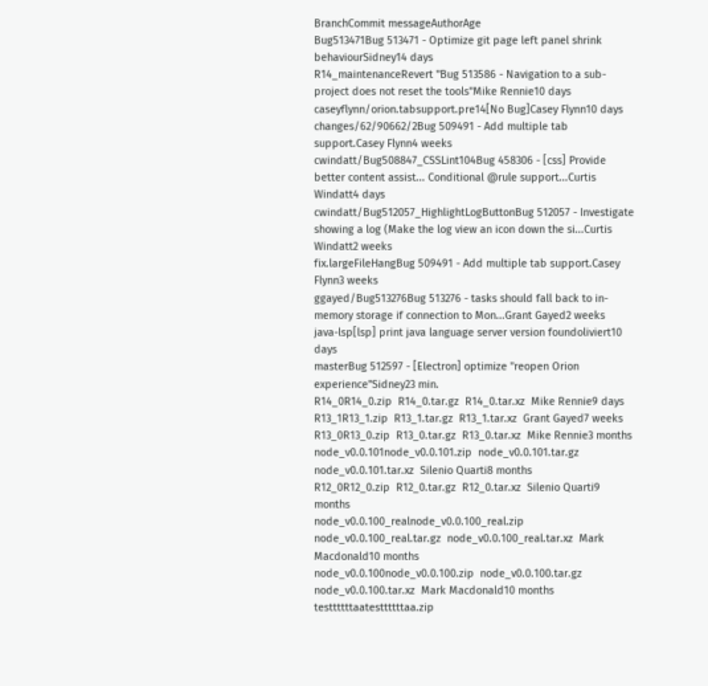BranchCommit messageAuthorAge
Bug513471Bug 513471 - Optimize git page left panel shrink behaviourSidney14 days
R14_maintenanceRevert "Bug 513586 - Navigation to a sub-project does not reset the tools"Mike Rennie10 days
caseyflynn/orion.tabsupport.pre14[No Bug]Casey Flynn10 days
changes/62/90662/2Bug 509491 - Add multiple tab support.Casey Flynn4 weeks
cwindatt/Bug508847_CSSLint104Bug 458306 - [css] Provide better content assist... Conditional @rule support...Curtis Windatt4 days
cwindatt/Bug512057_HighlightLogButtonBug 512057 - Investigate showing a log (Make the log view an icon down the si...Curtis Windatt2 weeks
fix.largeFileHangBug 509491 - Add multiple tab support.Casey Flynn3 weeks
ggayed/Bug513276Bug 513276 - tasks should fall back to in-memory storage if connection to Mon...Grant Gayed2 weeks
java-lsp[lsp] print java language server version foundoliviert10 days
masterBug 512597 - [Electron] optimize "reopen Orion experience"Sidney23 min.
R14_0R14_0.zip  R14_0.tar.gz  R14_0.tar.xz  Mike Rennie9 days
R13_1R13_1.zip  R13_1.tar.gz  R13_1.tar.xz  Grant Gayed7 weeks
R13_0R13_0.zip  R13_0.tar.gz  R13_0.tar.xz  Mike Rennie3 months
node_v0.0.101node_v0.0.101.zip  node_v0.0.101.tar.gz  node_v0.0.101.tar.xz  Silenio Quarti8 months
R12_0R12_0.zip  R12_0.tar.gz  R12_0.tar.xz  Silenio Quarti9 months
node_v0.0.100_realnode_v0.0.100_real.zip  node_v0.0.100_real.tar.gz  node_v0.0.100_real.tar.xz  Mark Macdonald10 months
node_v0.0.100node_v0.0.100.zip  node_v0.0.100.tar.gz  node_v0.0.100.tar.xz  Mark Macdonald10 months
testtttttaatesttttttaa.zip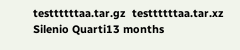testtttttaa.tar.gz  testtttttaa.tar.xz  Silenio Quarti13 months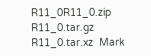R11_0R11_0.zip  R11_0.tar.gz  R11_0.tar.xz  Mark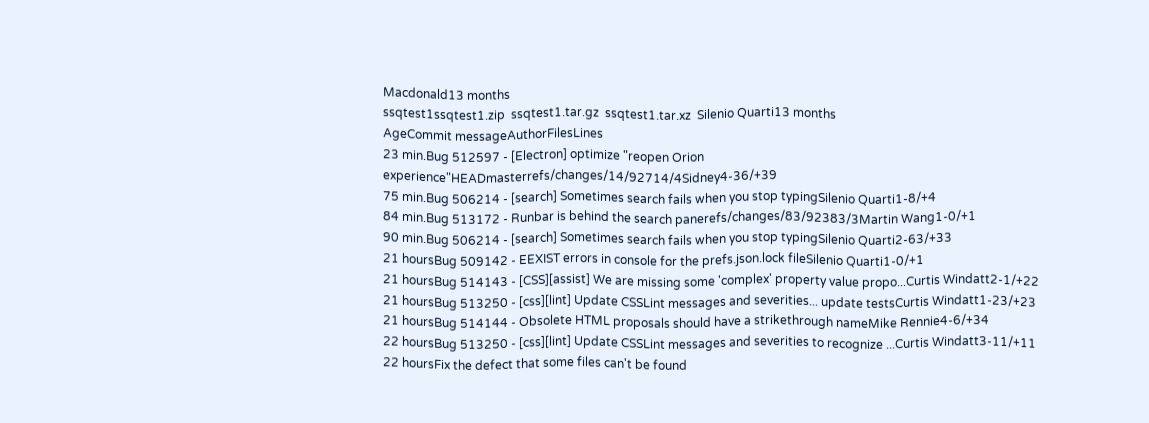Macdonald13 months
ssqtest1ssqtest1.zip  ssqtest1.tar.gz  ssqtest1.tar.xz  Silenio Quarti13 months
AgeCommit messageAuthorFilesLines
23 min.Bug 512597 - [Electron] optimize "reopen Orion experience"HEADmasterrefs/changes/14/92714/4Sidney4-36/+39
75 min.Bug 506214 - [search] Sometimes search fails when you stop typingSilenio Quarti1-8/+4
84 min.Bug 513172 - Runbar is behind the search panerefs/changes/83/92383/3Martin Wang1-0/+1
90 min.Bug 506214 - [search] Sometimes search fails when you stop typingSilenio Quarti2-63/+33
21 hoursBug 509142 - EEXIST errors in console for the prefs.json.lock fileSilenio Quarti1-0/+1
21 hoursBug 514143 - [CSS][assist] We are missing some 'complex' property value propo...Curtis Windatt2-1/+22
21 hoursBug 513250 - [css][lint] Update CSSLint messages and severities... update testsCurtis Windatt1-23/+23
21 hoursBug 514144 - Obsolete HTML proposals should have a strikethrough nameMike Rennie4-6/+34
22 hoursBug 513250 - [css][lint] Update CSSLint messages and severities to recognize ...Curtis Windatt3-11/+11
22 hoursFix the defect that some files can't be found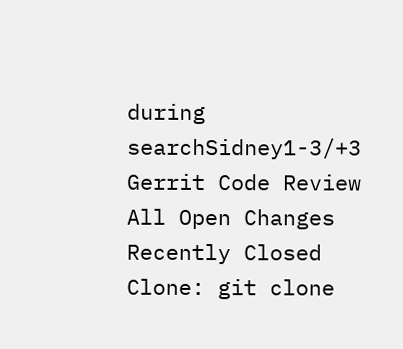during searchSidney1-3/+3
Gerrit Code Review
All Open Changes       Recently Closed
Clone: git clone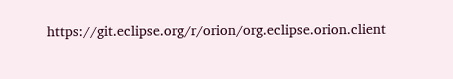https://git.eclipse.org/r/orion/org.eclipse.orion.client